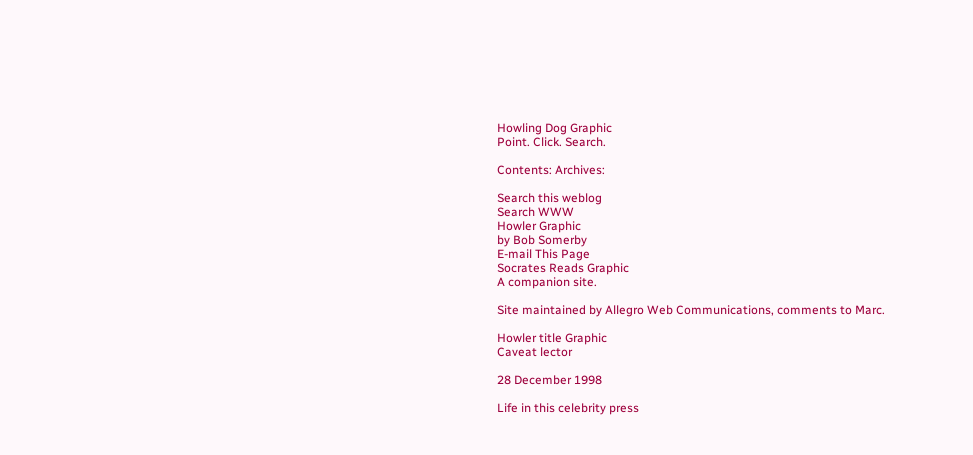Howling Dog Graphic
Point. Click. Search.

Contents: Archives:

Search this weblog
Search WWW
Howler Graphic
by Bob Somerby
E-mail This Page
Socrates Reads Graphic
A companion site.

Site maintained by Allegro Web Communications, comments to Marc.

Howler title Graphic
Caveat lector

28 December 1998

Life in this celebrity press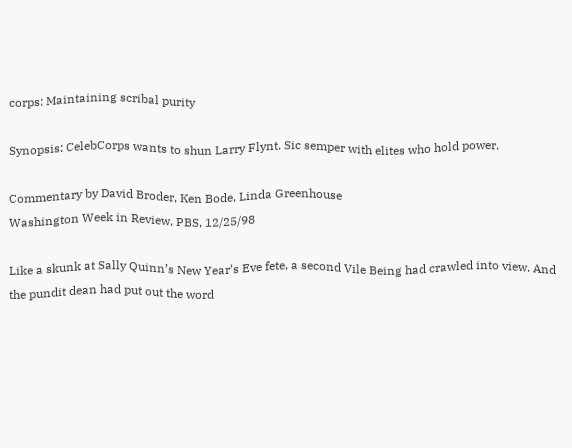corps: Maintaining scribal purity

Synopsis: CelebCorps wants to shun Larry Flynt. Sic semper with elites who hold power.

Commentary by David Broder, Ken Bode, Linda Greenhouse
Washington Week in Review, PBS, 12/25/98

Like a skunk at Sally Quinn’s New Year’s Eve fete, a second Vile Being had crawled into view. And the pundit dean had put out the word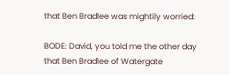that Ben Bradlee was mightily worried:

BODE: David, you told me the other day that Ben Bradlee of Watergate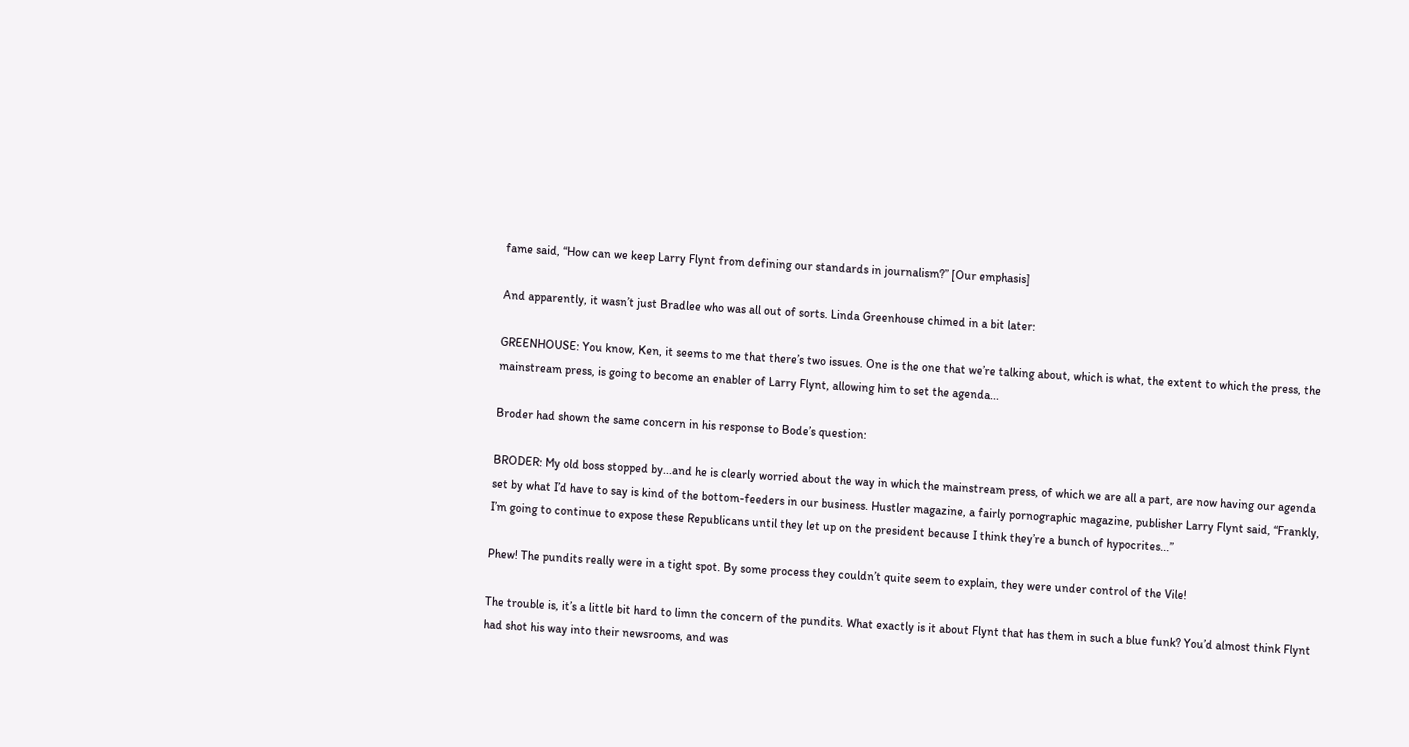fame said, “How can we keep Larry Flynt from defining our standards in journalism?” [Our emphasis]

And apparently, it wasn’t just Bradlee who was all out of sorts. Linda Greenhouse chimed in a bit later:

GREENHOUSE: You know, Ken, it seems to me that there’s two issues. One is the one that we’re talking about, which is what, the extent to which the press, the mainstream press, is going to become an enabler of Larry Flynt, allowing him to set the agenda...

Broder had shown the same concern in his response to Bode’s question:

BRODER: My old boss stopped by...and he is clearly worried about the way in which the mainstream press, of which we are all a part, are now having our agenda set by what I’d have to say is kind of the bottom-feeders in our business. Hustler magazine, a fairly pornographic magazine, publisher Larry Flynt said, “Frankly, I’m going to continue to expose these Republicans until they let up on the president because I think they’re a bunch of hypocrites...”

Phew! The pundits really were in a tight spot. By some process they couldn’t quite seem to explain, they were under control of the Vile!

The trouble is, it’s a little bit hard to limn the concern of the pundits. What exactly is it about Flynt that has them in such a blue funk? You’d almost think Flynt had shot his way into their newsrooms, and was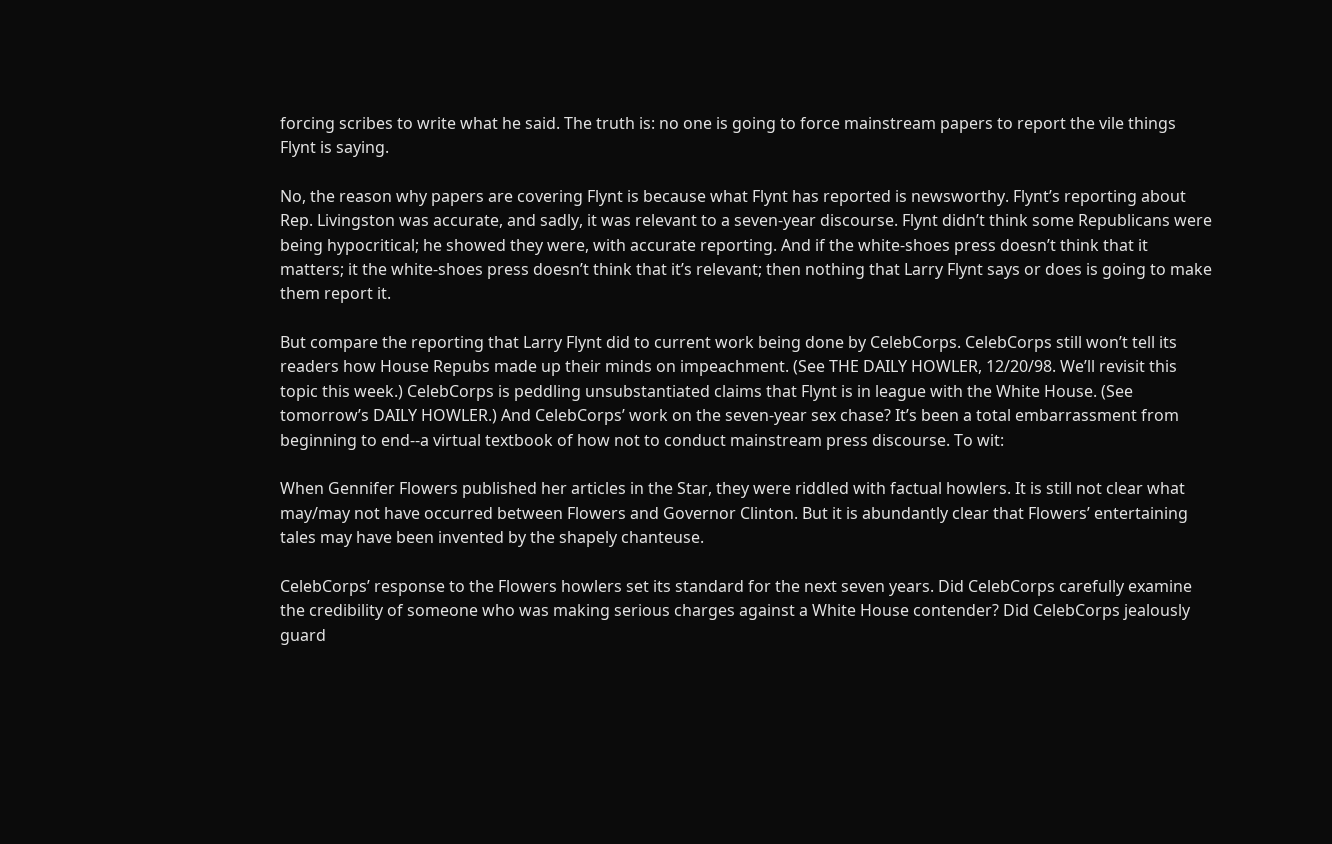forcing scribes to write what he said. The truth is: no one is going to force mainstream papers to report the vile things Flynt is saying.

No, the reason why papers are covering Flynt is because what Flynt has reported is newsworthy. Flynt’s reporting about Rep. Livingston was accurate, and sadly, it was relevant to a seven-year discourse. Flynt didn’t think some Republicans were being hypocritical; he showed they were, with accurate reporting. And if the white-shoes press doesn’t think that it matters; it the white-shoes press doesn’t think that it’s relevant; then nothing that Larry Flynt says or does is going to make them report it.

But compare the reporting that Larry Flynt did to current work being done by CelebCorps. CelebCorps still won’t tell its readers how House Repubs made up their minds on impeachment. (See THE DAILY HOWLER, 12/20/98. We’ll revisit this topic this week.) CelebCorps is peddling unsubstantiated claims that Flynt is in league with the White House. (See tomorrow’s DAILY HOWLER.) And CelebCorps’ work on the seven-year sex chase? It’s been a total embarrassment from beginning to end--a virtual textbook of how not to conduct mainstream press discourse. To wit:

When Gennifer Flowers published her articles in the Star, they were riddled with factual howlers. It is still not clear what may/may not have occurred between Flowers and Governor Clinton. But it is abundantly clear that Flowers’ entertaining tales may have been invented by the shapely chanteuse.

CelebCorps’ response to the Flowers howlers set its standard for the next seven years. Did CelebCorps carefully examine the credibility of someone who was making serious charges against a White House contender? Did CelebCorps jealously guard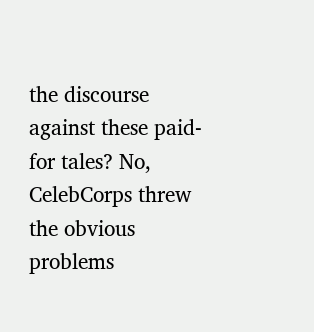the discourse against these paid-for tales? No, CelebCorps threw the obvious problems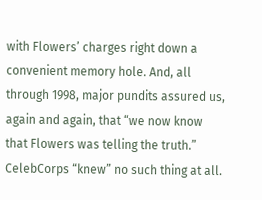with Flowers’ charges right down a convenient memory hole. And, all through 1998, major pundits assured us, again and again, that “we now know that Flowers was telling the truth.” CelebCorps “knew” no such thing at all.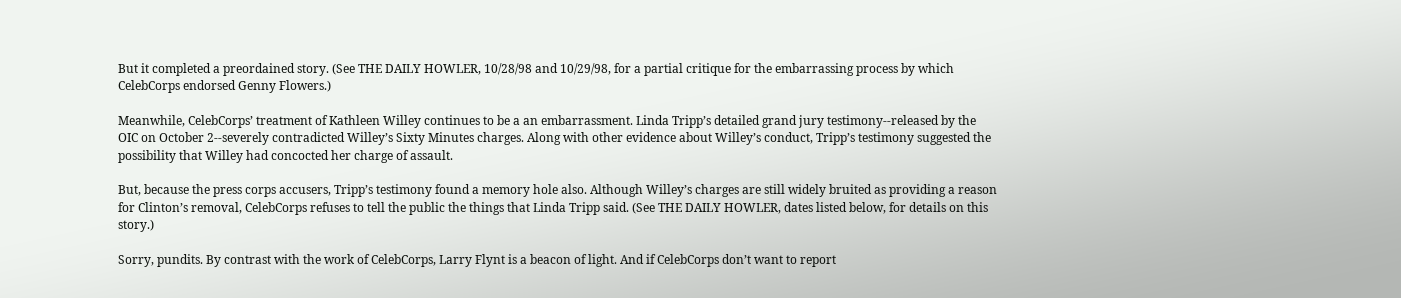But it completed a preordained story. (See THE DAILY HOWLER, 10/28/98 and 10/29/98, for a partial critique for the embarrassing process by which CelebCorps endorsed Genny Flowers.)

Meanwhile, CelebCorps’ treatment of Kathleen Willey continues to be a an embarrassment. Linda Tripp’s detailed grand jury testimony--released by the OIC on October 2--severely contradicted Willey’s Sixty Minutes charges. Along with other evidence about Willey’s conduct, Tripp’s testimony suggested the possibility that Willey had concocted her charge of assault.

But, because the press corps accusers, Tripp’s testimony found a memory hole also. Although Willey’s charges are still widely bruited as providing a reason for Clinton’s removal, CelebCorps refuses to tell the public the things that Linda Tripp said. (See THE DAILY HOWLER, dates listed below, for details on this story.)

Sorry, pundits. By contrast with the work of CelebCorps, Larry Flynt is a beacon of light. And if CelebCorps don’t want to report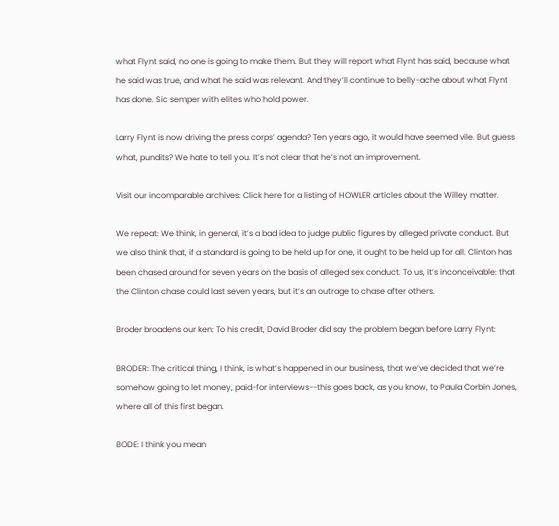what Flynt said, no one is going to make them. But they will report what Flynt has said, because what he said was true, and what he said was relevant. And they’ll continue to belly-ache about what Flynt has done. Sic semper with elites who hold power.

Larry Flynt is now driving the press corps’ agenda? Ten years ago, it would have seemed vile. But guess what, pundits? We hate to tell you. It’s not clear that he’s not an improvement.

Visit our incomparable archives: Click here for a listing of HOWLER articles about the Willey matter.

We repeat: We think, in general, it’s a bad idea to judge public figures by alleged private conduct. But we also think that, if a standard is going to be held up for one, it ought to be held up for all. Clinton has been chased around for seven years on the basis of alleged sex conduct. To us, it’s inconceivable: that the Clinton chase could last seven years, but it’s an outrage to chase after others.

Broder broadens our ken: To his credit, David Broder did say the problem began before Larry Flynt:

BRODER: The critical thing, I think, is what’s happened in our business, that we’ve decided that we’re somehow going to let money, paid-for interviews--this goes back, as you know, to Paula Corbin Jones, where all of this first began.

BODE: I think you mean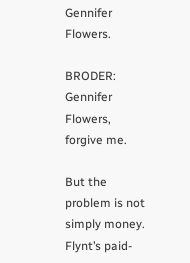Gennifer Flowers.

BRODER: Gennifer Flowers, forgive me.

But the problem is not simply money. Flynt’s paid-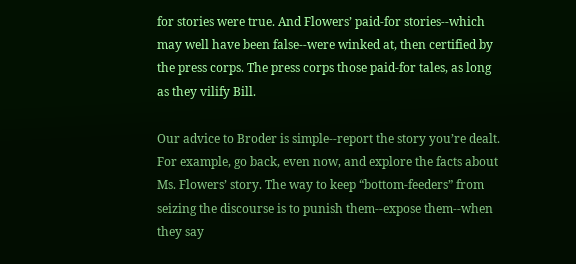for stories were true. And Flowers’ paid-for stories--which may well have been false--were winked at, then certified by the press corps. The press corps those paid-for tales, as long as they vilify Bill.

Our advice to Broder is simple--report the story you’re dealt. For example, go back, even now, and explore the facts about Ms. Flowers’ story. The way to keep “bottom-feeders” from seizing the discourse is to punish them--expose them--when they say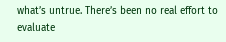what’s untrue. There’s been no real effort to evaluate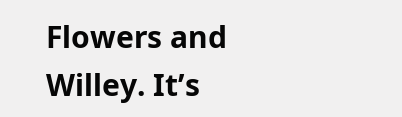Flowers and Willey. It’s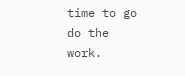time to go do the work.